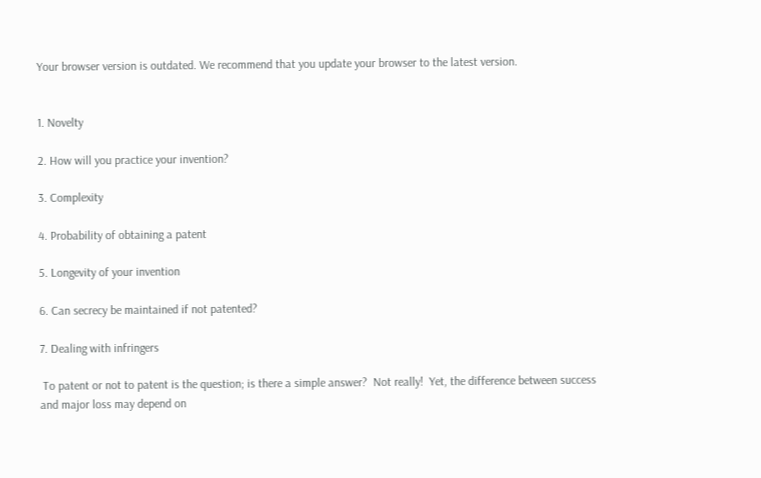Your browser version is outdated. We recommend that you update your browser to the latest version.


1. Novelty

2. How will you practice your invention?

3. Complexity

4. Probability of obtaining a patent

5. Longevity of your invention

6. Can secrecy be maintained if not patented?

7. Dealing with infringers

 To patent or not to patent is the question; is there a simple answer?  Not really!  Yet, the difference between success and major loss may depend on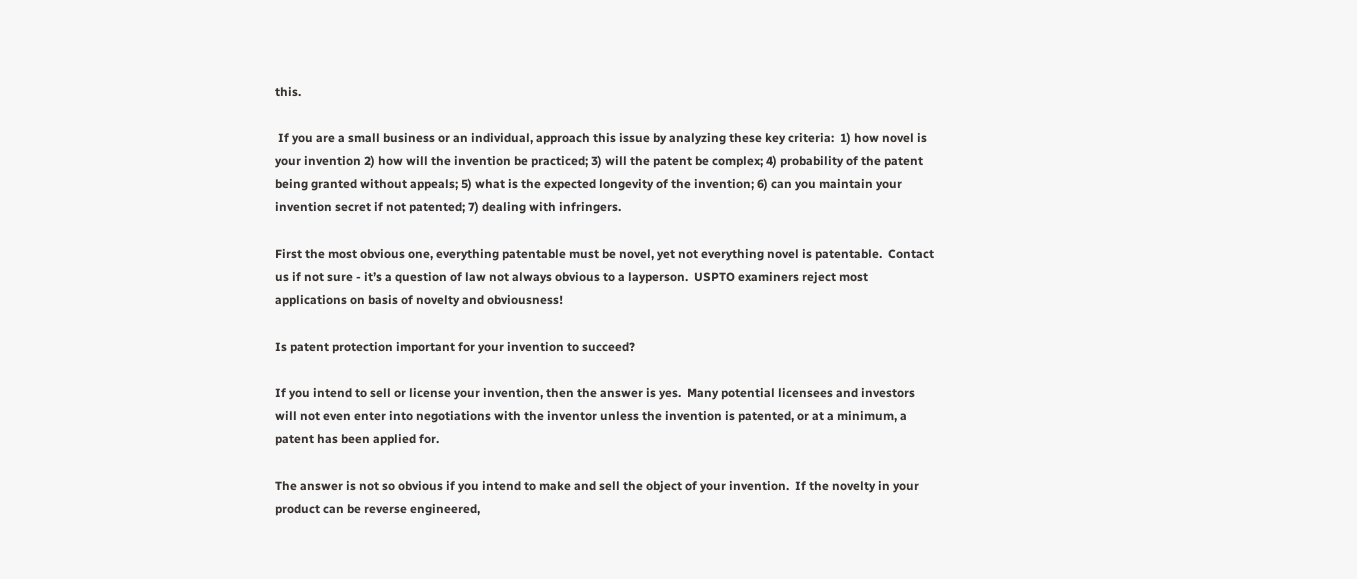this.

 If you are a small business or an individual, approach this issue by analyzing these key criteria:  1) how novel is your invention 2) how will the invention be practiced; 3) will the patent be complex; 4) probability of the patent being granted without appeals; 5) what is the expected longevity of the invention; 6) can you maintain your invention secret if not patented; 7) dealing with infringers.

First the most obvious one, everything patentable must be novel, yet not everything novel is patentable.  Contact us if not sure - it’s a question of law not always obvious to a layperson.  USPTO examiners reject most applications on basis of novelty and obviousness!

Is patent protection important for your invention to succeed?

If you intend to sell or license your invention, then the answer is yes.  Many potential licensees and investors will not even enter into negotiations with the inventor unless the invention is patented, or at a minimum, a patent has been applied for.

The answer is not so obvious if you intend to make and sell the object of your invention.  If the novelty in your product can be reverse engineered,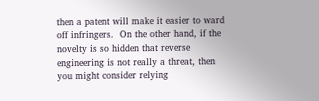then a patent will make it easier to ward off infringers.  On the other hand, if the novelty is so hidden that reverse engineering is not really a threat, then you might consider relying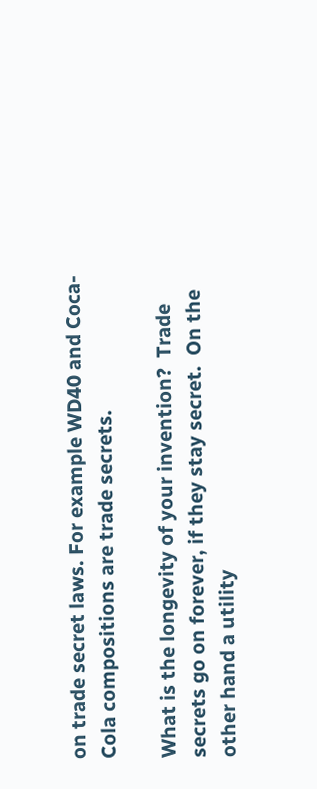on trade secret laws. For example WD40 and Coca-Cola compositions are trade secrets.

What is the longevity of your invention?  Trade secrets go on forever, if they stay secret.  On the other hand a utility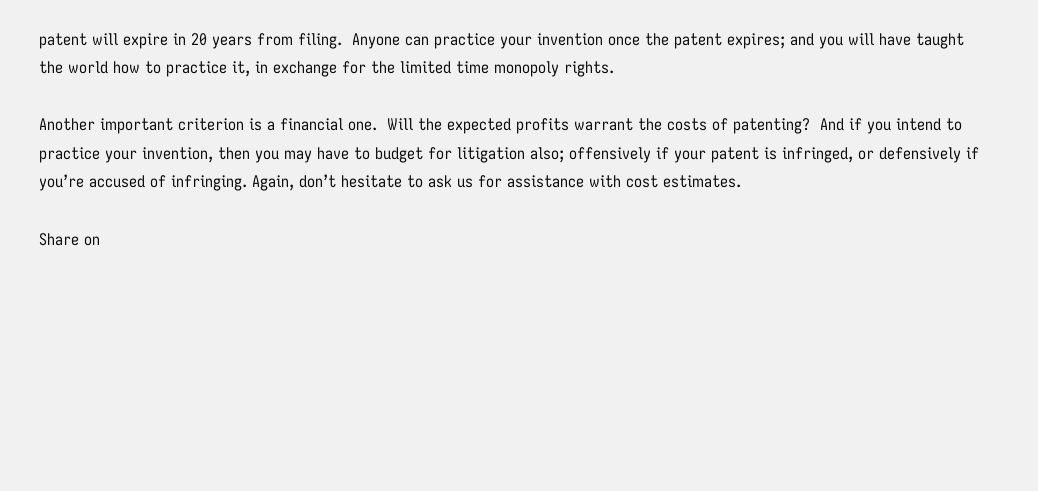patent will expire in 20 years from filing.  Anyone can practice your invention once the patent expires; and you will have taught the world how to practice it, in exchange for the limited time monopoly rights.

Another important criterion is a financial one.  Will the expected profits warrant the costs of patenting?  And if you intend to practice your invention, then you may have to budget for litigation also; offensively if your patent is infringed, or defensively if you’re accused of infringing. Again, don’t hesitate to ask us for assistance with cost estimates.

Share on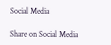Social Media

Share on Social Media